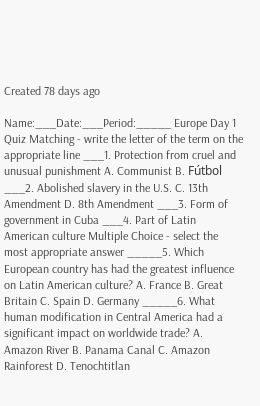Created 78 days ago

Name:___Date:___Period:_____ Europe Day 1 Quiz Matching - write the letter of the term on the appropriate line ___1. Protection from cruel and unusual punishment A. Communist B. Fútbol ___2. Abolished slavery in the U.S. C. 13th Amendment D. 8th Amendment ___3. Form of government in Cuba ___4. Part of Latin American culture Multiple Choice - select the most appropriate answer _____5. Which European country has had the greatest influence on Latin American culture? A. France B. Great Britain C. Spain D. Germany _____6. What human modification in Central America had a significant impact on worldwide trade? A. Amazon River B. Panama Canal C. Amazon Rainforest D. Tenochtitlan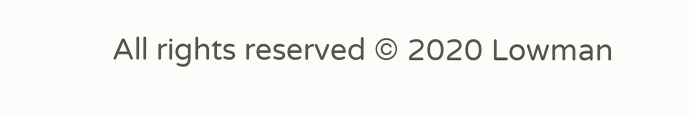All rights reserved © 2020 Lowman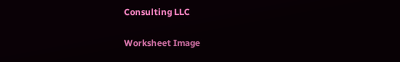Consulting LLC

Worksheet Image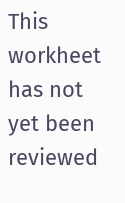This workheet has not yet been reviewed